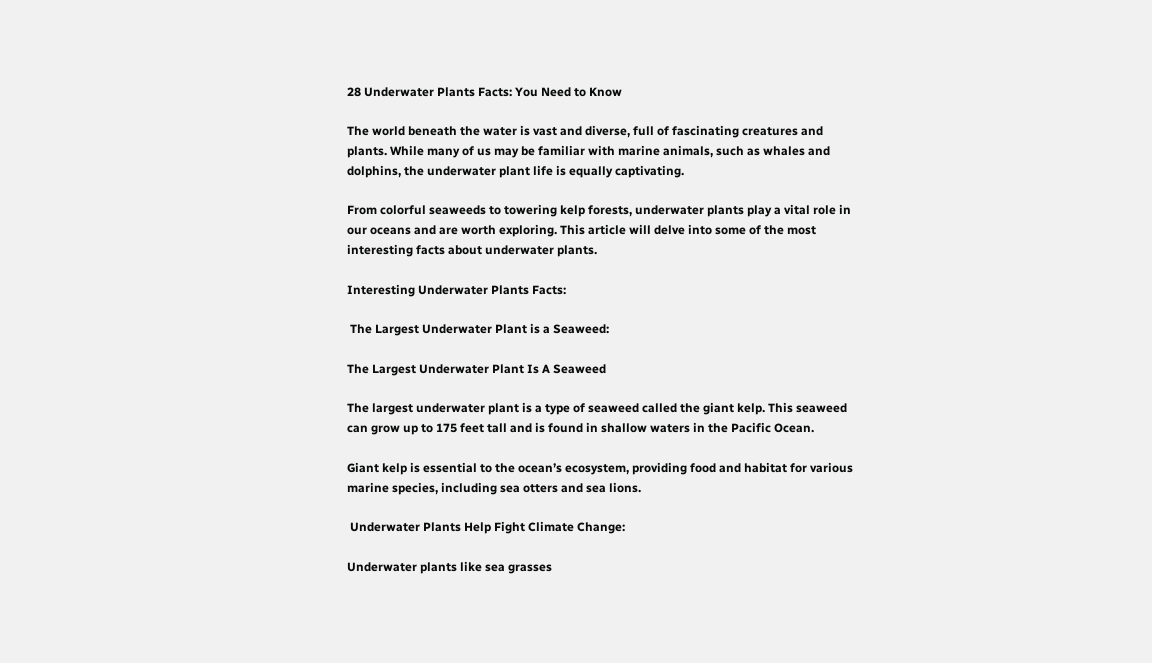28 Underwater Plants Facts: You Need to Know

The world beneath the water is vast and diverse, full of fascinating creatures and plants. While many of us may be familiar with marine animals, such as whales and dolphins, the underwater plant life is equally captivating.

From colorful seaweeds to towering kelp forests, underwater plants play a vital role in our oceans and are worth exploring. This article will delve into some of the most interesting facts about underwater plants.

Interesting Underwater Plants Facts:

 The Largest Underwater Plant is a Seaweed:

The Largest Underwater Plant Is A Seaweed

The largest underwater plant is a type of seaweed called the giant kelp. This seaweed can grow up to 175 feet tall and is found in shallow waters in the Pacific Ocean.

Giant kelp is essential to the ocean’s ecosystem, providing food and habitat for various marine species, including sea otters and sea lions.

 Underwater Plants Help Fight Climate Change:

Underwater plants like sea grasses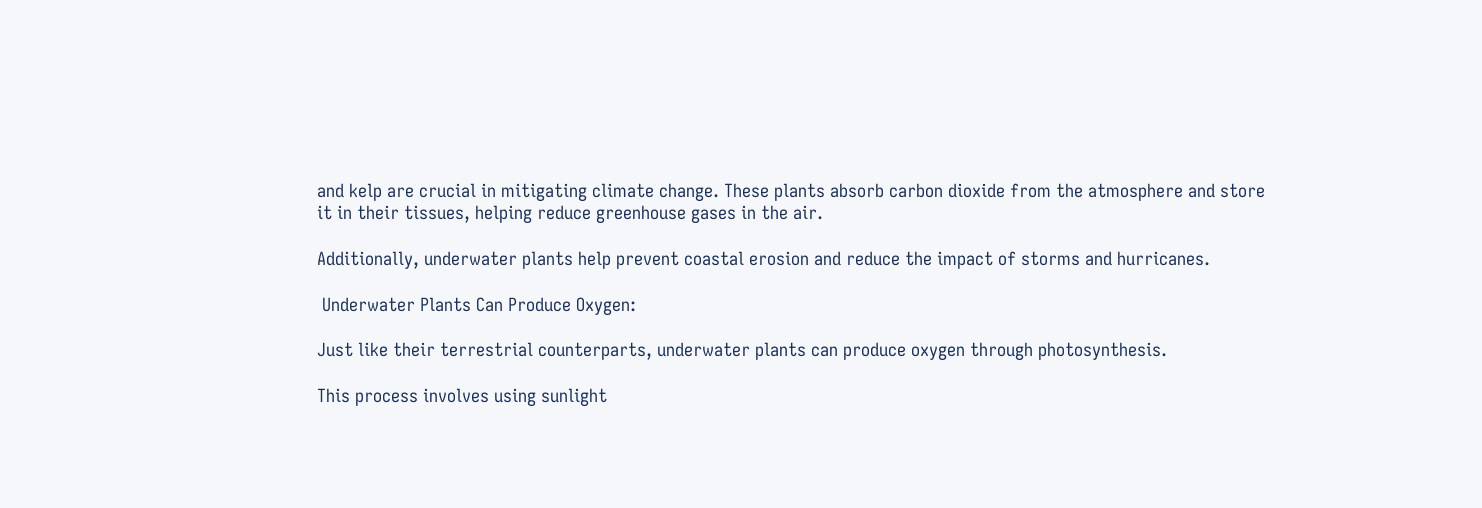and kelp are crucial in mitigating climate change. These plants absorb carbon dioxide from the atmosphere and store it in their tissues, helping reduce greenhouse gases in the air.

Additionally, underwater plants help prevent coastal erosion and reduce the impact of storms and hurricanes.

 Underwater Plants Can Produce Oxygen:

Just like their terrestrial counterparts, underwater plants can produce oxygen through photosynthesis.

This process involves using sunlight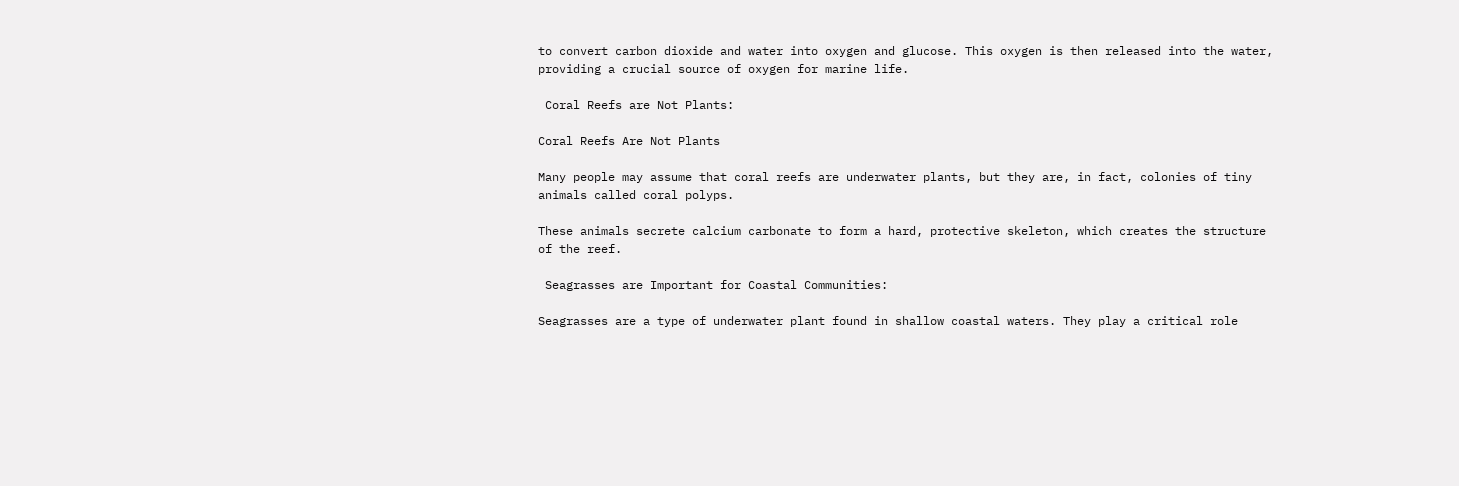to convert carbon dioxide and water into oxygen and glucose. This oxygen is then released into the water, providing a crucial source of oxygen for marine life.

 Coral Reefs are Not Plants:

Coral Reefs Are Not Plants

Many people may assume that coral reefs are underwater plants, but they are, in fact, colonies of tiny animals called coral polyps.

These animals secrete calcium carbonate to form a hard, protective skeleton, which creates the structure of the reef.

 Seagrasses are Important for Coastal Communities:

Seagrasses are a type of underwater plant found in shallow coastal waters. They play a critical role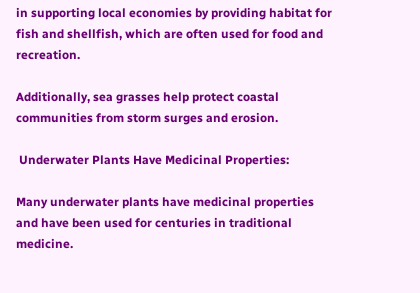in supporting local economies by providing habitat for fish and shellfish, which are often used for food and recreation.

Additionally, sea grasses help protect coastal communities from storm surges and erosion.

 Underwater Plants Have Medicinal Properties:

Many underwater plants have medicinal properties and have been used for centuries in traditional medicine.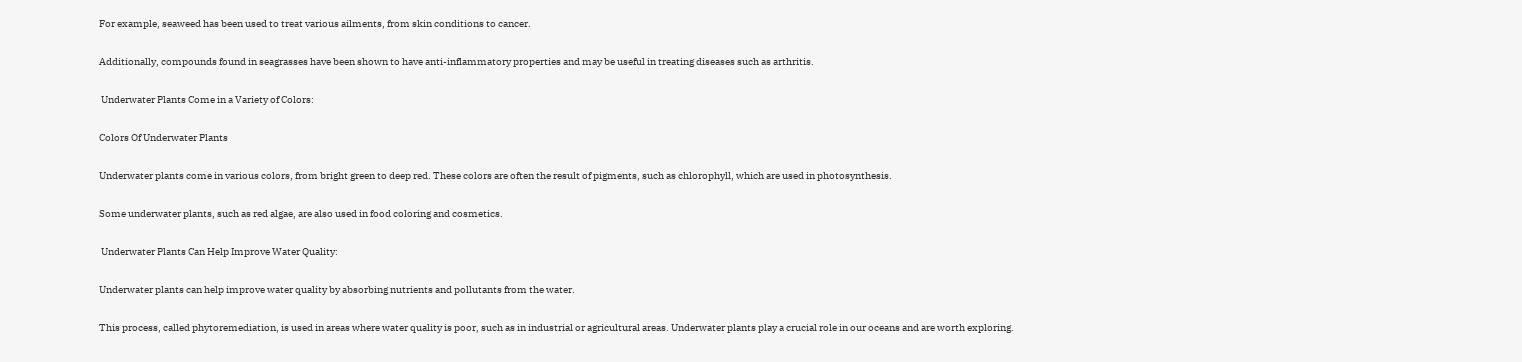For example, seaweed has been used to treat various ailments, from skin conditions to cancer.

Additionally, compounds found in seagrasses have been shown to have anti-inflammatory properties and may be useful in treating diseases such as arthritis.

 Underwater Plants Come in a Variety of Colors:

Colors Of Underwater Plants

Underwater plants come in various colors, from bright green to deep red. These colors are often the result of pigments, such as chlorophyll, which are used in photosynthesis.

Some underwater plants, such as red algae, are also used in food coloring and cosmetics.

 Underwater Plants Can Help Improve Water Quality:

Underwater plants can help improve water quality by absorbing nutrients and pollutants from the water.

This process, called phytoremediation, is used in areas where water quality is poor, such as in industrial or agricultural areas. Underwater plants play a crucial role in our oceans and are worth exploring.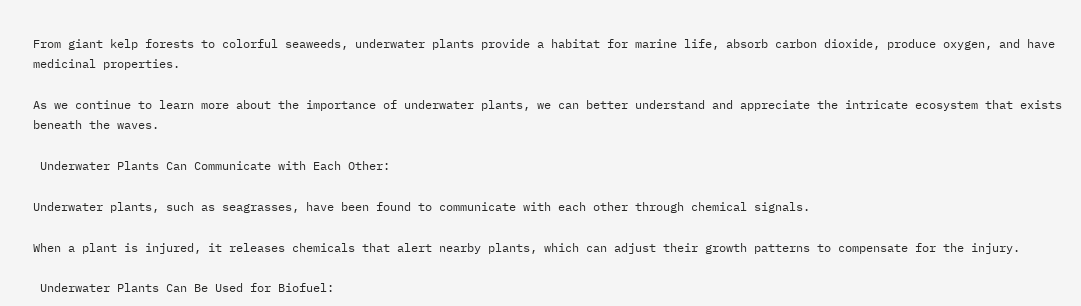From giant kelp forests to colorful seaweeds, underwater plants provide a habitat for marine life, absorb carbon dioxide, produce oxygen, and have medicinal properties.

As we continue to learn more about the importance of underwater plants, we can better understand and appreciate the intricate ecosystem that exists beneath the waves.

 Underwater Plants Can Communicate with Each Other:

Underwater plants, such as seagrasses, have been found to communicate with each other through chemical signals.

When a plant is injured, it releases chemicals that alert nearby plants, which can adjust their growth patterns to compensate for the injury.

 Underwater Plants Can Be Used for Biofuel: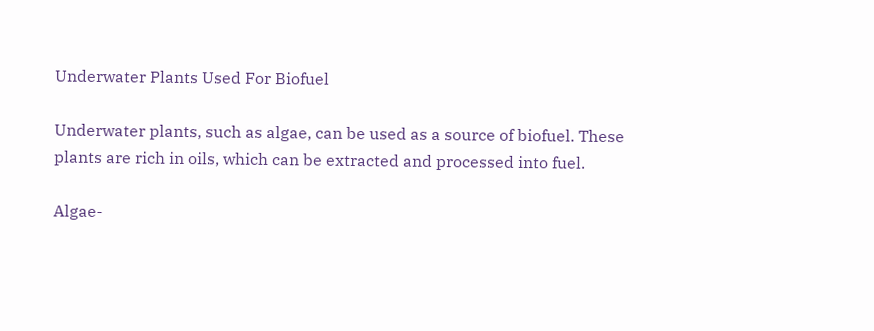Underwater Plants Used For Biofuel

Underwater plants, such as algae, can be used as a source of biofuel. These plants are rich in oils, which can be extracted and processed into fuel.

Algae-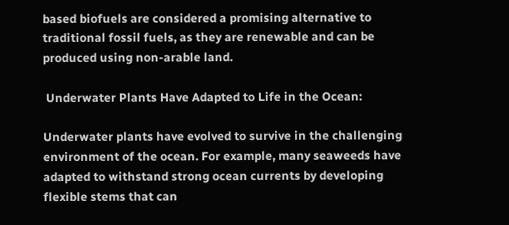based biofuels are considered a promising alternative to traditional fossil fuels, as they are renewable and can be produced using non-arable land.

 Underwater Plants Have Adapted to Life in the Ocean:

Underwater plants have evolved to survive in the challenging environment of the ocean. For example, many seaweeds have adapted to withstand strong ocean currents by developing flexible stems that can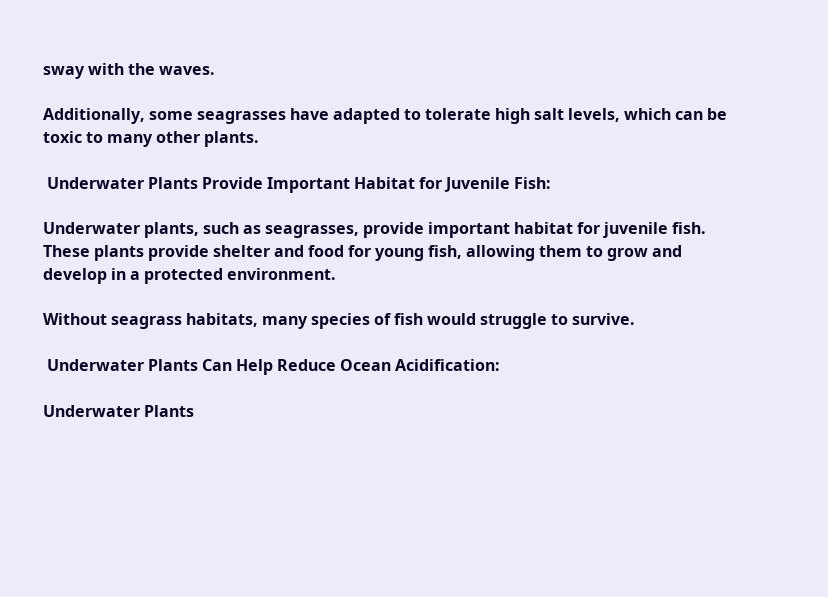sway with the waves.

Additionally, some seagrasses have adapted to tolerate high salt levels, which can be toxic to many other plants.

 Underwater Plants Provide Important Habitat for Juvenile Fish:

Underwater plants, such as seagrasses, provide important habitat for juvenile fish. These plants provide shelter and food for young fish, allowing them to grow and develop in a protected environment.

Without seagrass habitats, many species of fish would struggle to survive.

 Underwater Plants Can Help Reduce Ocean Acidification:

Underwater Plants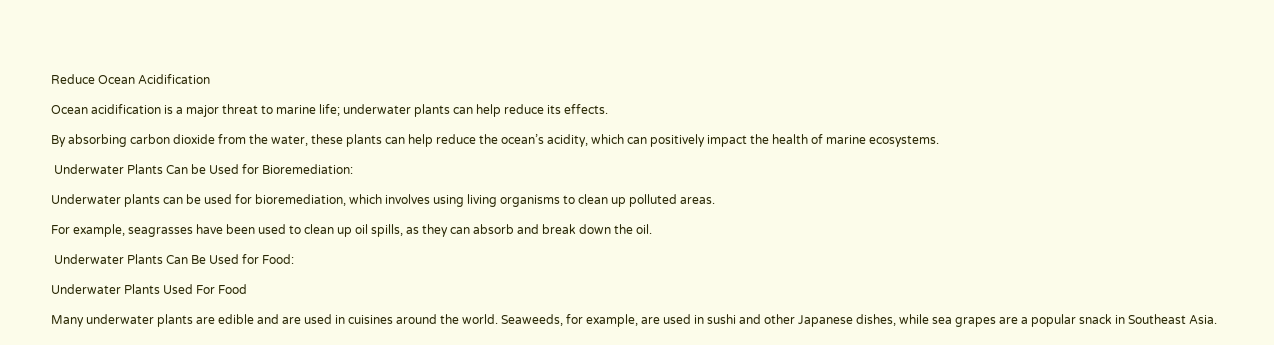Reduce Ocean Acidification

Ocean acidification is a major threat to marine life; underwater plants can help reduce its effects.

By absorbing carbon dioxide from the water, these plants can help reduce the ocean’s acidity, which can positively impact the health of marine ecosystems.

 Underwater Plants Can be Used for Bioremediation:

Underwater plants can be used for bioremediation, which involves using living organisms to clean up polluted areas.

For example, seagrasses have been used to clean up oil spills, as they can absorb and break down the oil.

 Underwater Plants Can Be Used for Food:

Underwater Plants Used For Food

Many underwater plants are edible and are used in cuisines around the world. Seaweeds, for example, are used in sushi and other Japanese dishes, while sea grapes are a popular snack in Southeast Asia.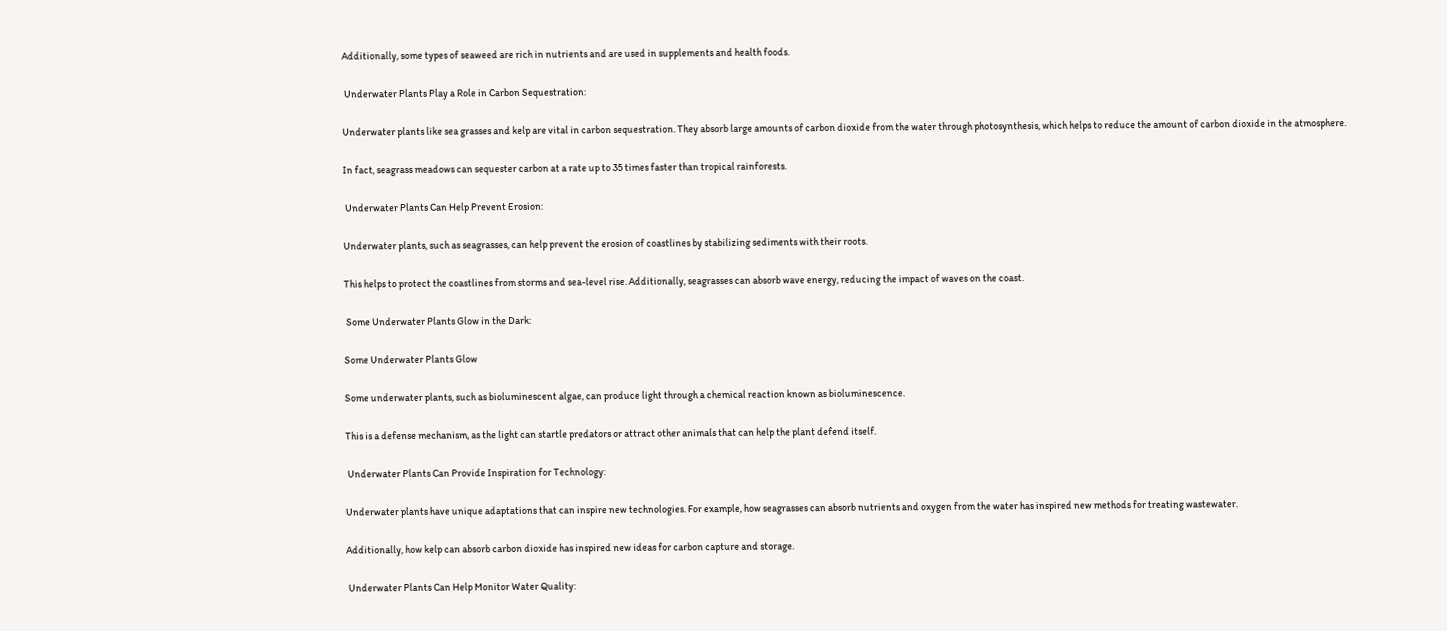Additionally, some types of seaweed are rich in nutrients and are used in supplements and health foods.

 Underwater Plants Play a Role in Carbon Sequestration:

Underwater plants like sea grasses and kelp are vital in carbon sequestration. They absorb large amounts of carbon dioxide from the water through photosynthesis, which helps to reduce the amount of carbon dioxide in the atmosphere.

In fact, seagrass meadows can sequester carbon at a rate up to 35 times faster than tropical rainforests.

 Underwater Plants Can Help Prevent Erosion:

Underwater plants, such as seagrasses, can help prevent the erosion of coastlines by stabilizing sediments with their roots.

This helps to protect the coastlines from storms and sea-level rise. Additionally, seagrasses can absorb wave energy, reducing the impact of waves on the coast.

 Some Underwater Plants Glow in the Dark:

Some Underwater Plants Glow

Some underwater plants, such as bioluminescent algae, can produce light through a chemical reaction known as bioluminescence.

This is a defense mechanism, as the light can startle predators or attract other animals that can help the plant defend itself.

 Underwater Plants Can Provide Inspiration for Technology:

Underwater plants have unique adaptations that can inspire new technologies. For example, how seagrasses can absorb nutrients and oxygen from the water has inspired new methods for treating wastewater.

Additionally, how kelp can absorb carbon dioxide has inspired new ideas for carbon capture and storage.

 Underwater Plants Can Help Monitor Water Quality: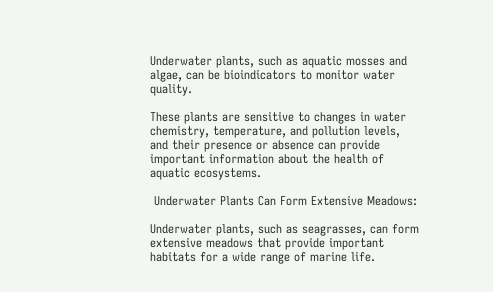Underwater plants, such as aquatic mosses and algae, can be bioindicators to monitor water quality.

These plants are sensitive to changes in water chemistry, temperature, and pollution levels, and their presence or absence can provide important information about the health of aquatic ecosystems.

 Underwater Plants Can Form Extensive Meadows:

Underwater plants, such as seagrasses, can form extensive meadows that provide important habitats for a wide range of marine life.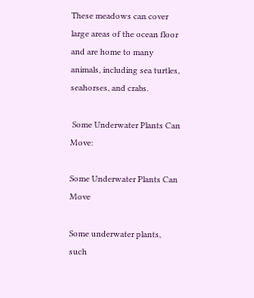These meadows can cover large areas of the ocean floor and are home to many animals, including sea turtles, seahorses, and crabs.

 Some Underwater Plants Can Move:

Some Underwater Plants Can Move

Some underwater plants, such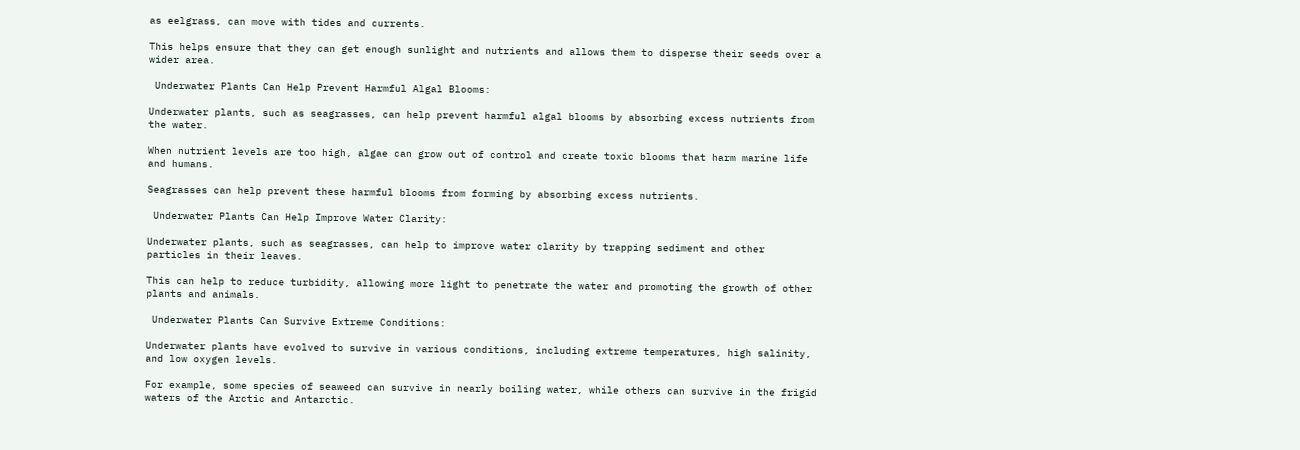as eelgrass, can move with tides and currents.

This helps ensure that they can get enough sunlight and nutrients and allows them to disperse their seeds over a wider area.

 Underwater Plants Can Help Prevent Harmful Algal Blooms:

Underwater plants, such as seagrasses, can help prevent harmful algal blooms by absorbing excess nutrients from the water.

When nutrient levels are too high, algae can grow out of control and create toxic blooms that harm marine life and humans.

Seagrasses can help prevent these harmful blooms from forming by absorbing excess nutrients.

 Underwater Plants Can Help Improve Water Clarity:

Underwater plants, such as seagrasses, can help to improve water clarity by trapping sediment and other particles in their leaves.

This can help to reduce turbidity, allowing more light to penetrate the water and promoting the growth of other plants and animals.

 Underwater Plants Can Survive Extreme Conditions:

Underwater plants have evolved to survive in various conditions, including extreme temperatures, high salinity, and low oxygen levels.

For example, some species of seaweed can survive in nearly boiling water, while others can survive in the frigid waters of the Arctic and Antarctic.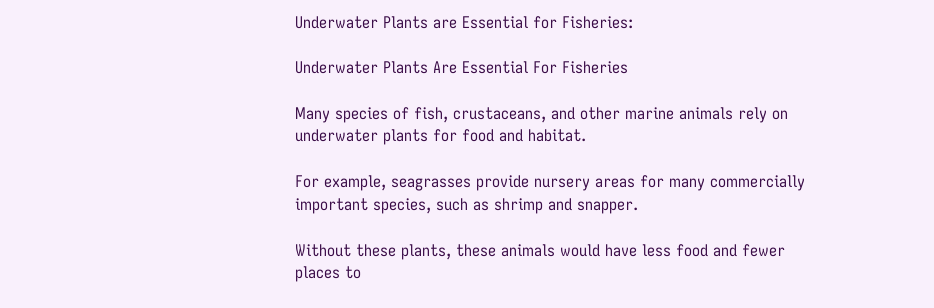Underwater Plants are Essential for Fisheries:

Underwater Plants Are Essential For Fisheries

Many species of fish, crustaceans, and other marine animals rely on underwater plants for food and habitat.

For example, seagrasses provide nursery areas for many commercially important species, such as shrimp and snapper.

Without these plants, these animals would have less food and fewer places to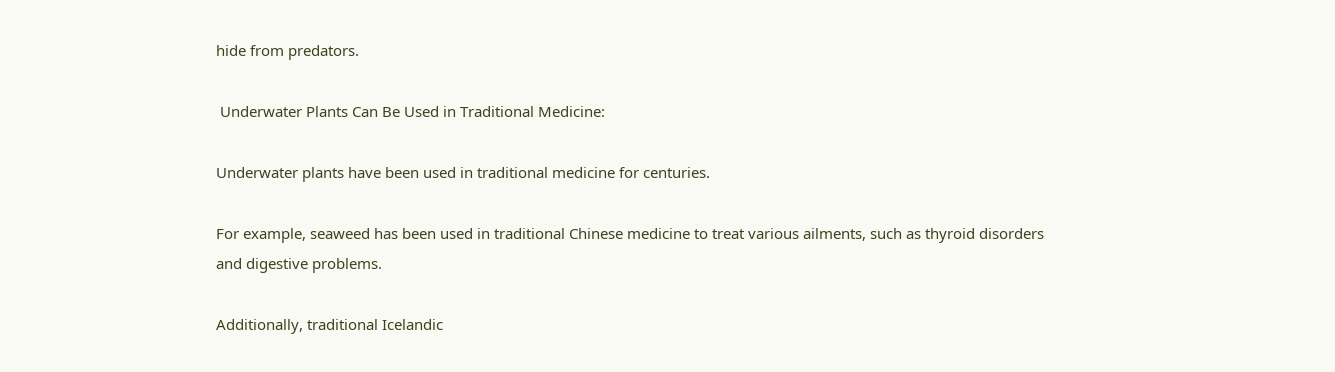hide from predators.

 Underwater Plants Can Be Used in Traditional Medicine:

Underwater plants have been used in traditional medicine for centuries.

For example, seaweed has been used in traditional Chinese medicine to treat various ailments, such as thyroid disorders and digestive problems.

Additionally, traditional Icelandic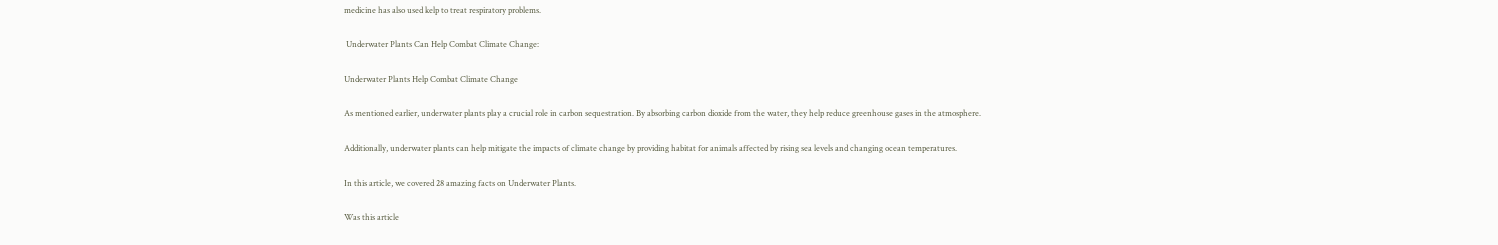medicine has also used kelp to treat respiratory problems.

 Underwater Plants Can Help Combat Climate Change:

Underwater Plants Help Combat Climate Change

As mentioned earlier, underwater plants play a crucial role in carbon sequestration. By absorbing carbon dioxide from the water, they help reduce greenhouse gases in the atmosphere.

Additionally, underwater plants can help mitigate the impacts of climate change by providing habitat for animals affected by rising sea levels and changing ocean temperatures.

In this article, we covered 28 amazing facts on Underwater Plants.

Was this article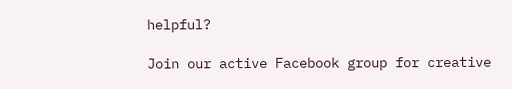helpful?

Join our active Facebook group for creative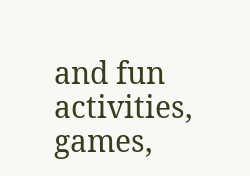and fun activities, games,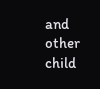and other child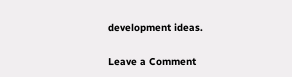development ideas.

Leave a Comment